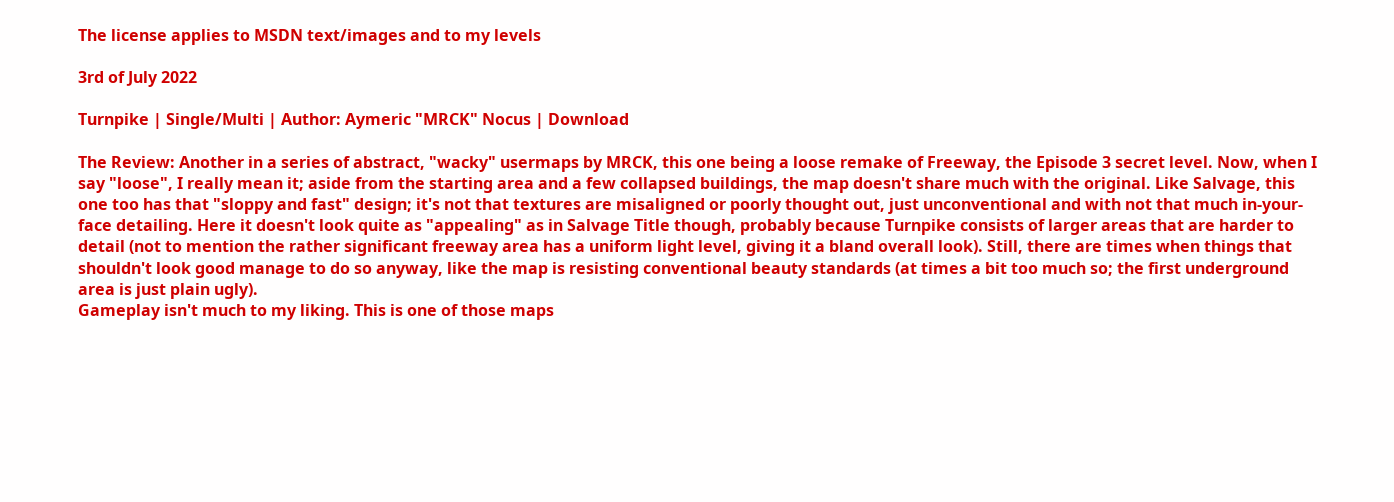The license applies to MSDN text/images and to my levels

3rd of July 2022

Turnpike | Single/Multi | Author: Aymeric "MRCK" Nocus | Download

The Review: Another in a series of abstract, "wacky" usermaps by MRCK, this one being a loose remake of Freeway, the Episode 3 secret level. Now, when I say "loose", I really mean it; aside from the starting area and a few collapsed buildings, the map doesn't share much with the original. Like Salvage, this one too has that "sloppy and fast" design; it's not that textures are misaligned or poorly thought out, just unconventional and with not that much in-your-face detailing. Here it doesn't look quite as "appealing" as in Salvage Title though, probably because Turnpike consists of larger areas that are harder to detail (not to mention the rather significant freeway area has a uniform light level, giving it a bland overall look). Still, there are times when things that shouldn't look good manage to do so anyway, like the map is resisting conventional beauty standards (at times a bit too much so; the first underground area is just plain ugly).
Gameplay isn't much to my liking. This is one of those maps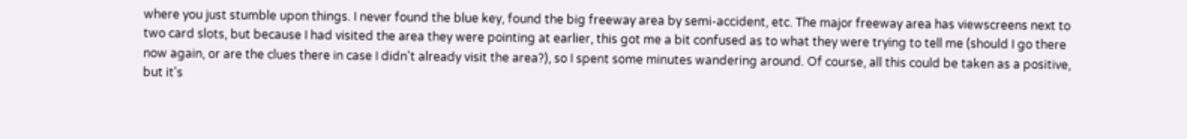where you just stumble upon things. I never found the blue key, found the big freeway area by semi-accident, etc. The major freeway area has viewscreens next to two card slots, but because I had visited the area they were pointing at earlier, this got me a bit confused as to what they were trying to tell me (should I go there now again, or are the clues there in case I didn't already visit the area?), so I spent some minutes wandering around. Of course, all this could be taken as a positive, but it's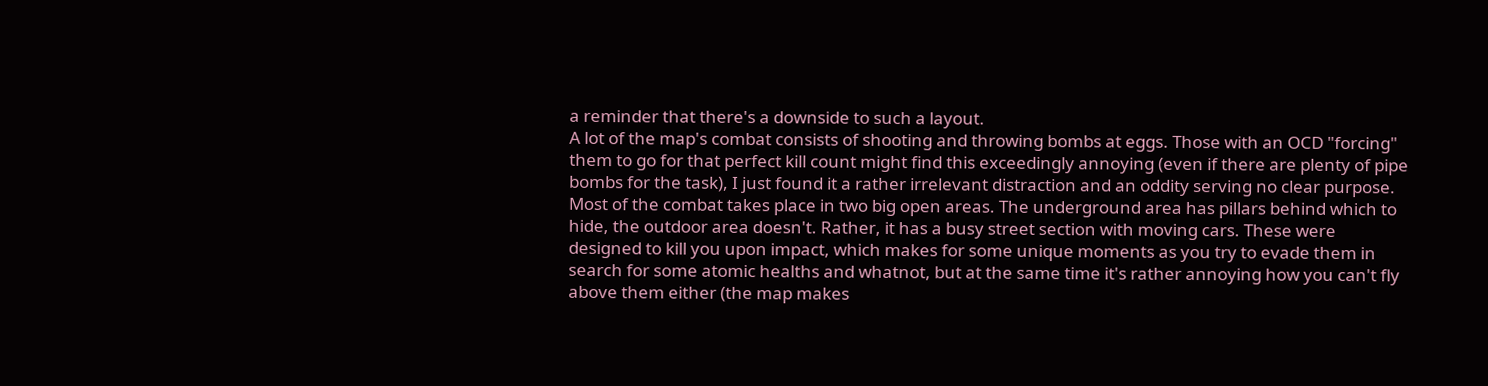a reminder that there's a downside to such a layout.
A lot of the map's combat consists of shooting and throwing bombs at eggs. Those with an OCD "forcing" them to go for that perfect kill count might find this exceedingly annoying (even if there are plenty of pipe bombs for the task), I just found it a rather irrelevant distraction and an oddity serving no clear purpose. Most of the combat takes place in two big open areas. The underground area has pillars behind which to hide, the outdoor area doesn't. Rather, it has a busy street section with moving cars. These were designed to kill you upon impact, which makes for some unique moments as you try to evade them in search for some atomic healths and whatnot, but at the same time it's rather annoying how you can't fly above them either (the map makes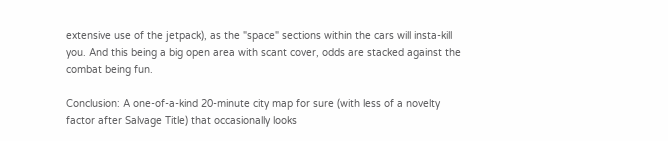extensive use of the jetpack), as the "space" sections within the cars will insta-kill you. And this being a big open area with scant cover, odds are stacked against the combat being fun.

Conclusion: A one-of-a-kind 20-minute city map for sure (with less of a novelty factor after Salvage Title) that occasionally looks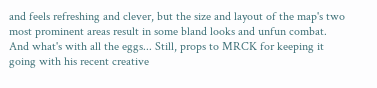and feels refreshing and clever, but the size and layout of the map's two most prominent areas result in some bland looks and unfun combat. And what's with all the eggs... Still, props to MRCK for keeping it going with his recent creative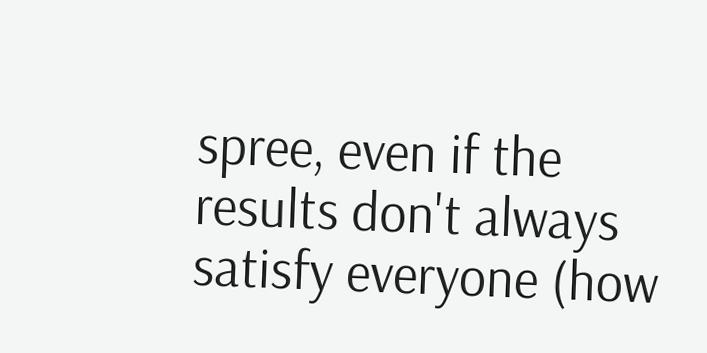spree, even if the results don't always satisfy everyone (how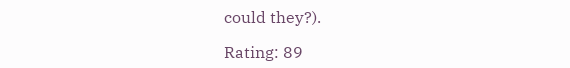could they?).

Rating: 89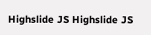Highslide JS Highslide JS